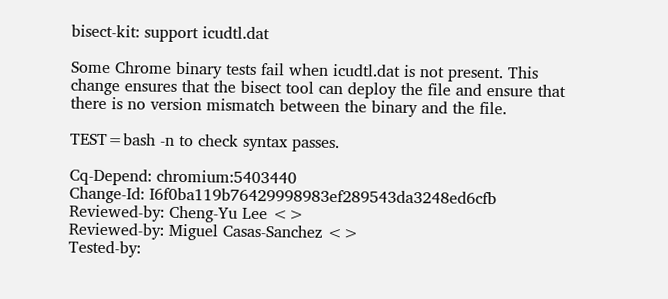bisect-kit: support icudtl.dat

Some Chrome binary tests fail when icudtl.dat is not present. This
change ensures that the bisect tool can deploy the file and ensure that
there is no version mismatch between the binary and the file.

TEST=bash -n to check syntax passes.

Cq-Depend: chromium:5403440
Change-Id: I6f0ba119b76429998983ef289543da3248ed6cfb
Reviewed-by: Cheng-Yu Lee <>
Reviewed-by: Miguel Casas-Sanchez <>
Tested-by: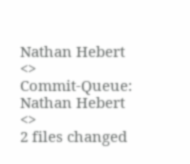Nathan Hebert <>
Commit-Queue: Nathan Hebert <>
2 files changed